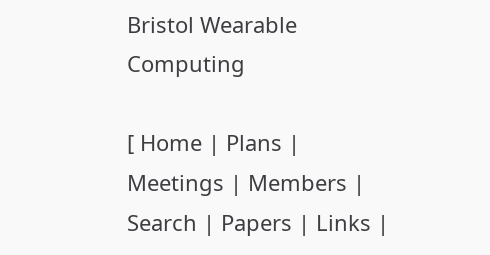Bristol Wearable Computing

[ Home | Plans | Meetings | Members | Search | Papers | Links |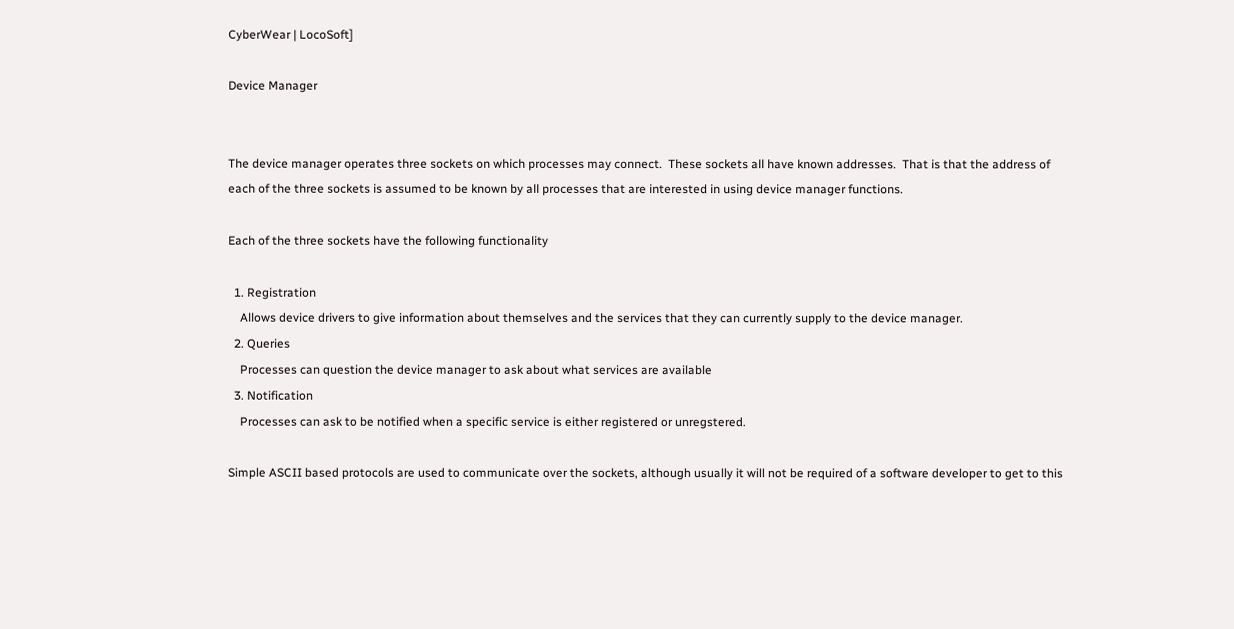CyberWear | LocoSoft]

Device Manager


The device manager operates three sockets on which processes may connect.  These sockets all have known addresses.  That is that the address of each of the three sockets is assumed to be known by all processes that are interested in using device manager functions.

Each of the three sockets have the following functionality

  1. Registration
    Allows device drivers to give information about themselves and the services that they can currently supply to the device manager.
  2. Queries
    Processes can question the device manager to ask about what services are available
  3. Notification
    Processes can ask to be notified when a specific service is either registered or unregstered.

Simple ASCII based protocols are used to communicate over the sockets, although usually it will not be required of a software developer to get to this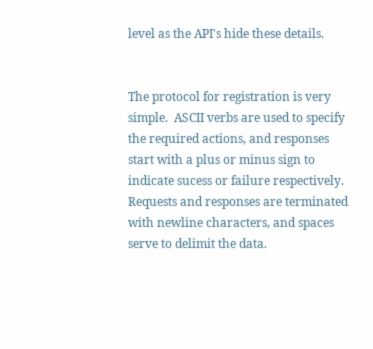level as the API's hide these details.


The protocol for registration is very simple.  ASCII verbs are used to specify the required actions, and responses start with a plus or minus sign to indicate sucess or failure respectively.  Requests and responses are terminated with newline characters, and spaces serve to delimit the data.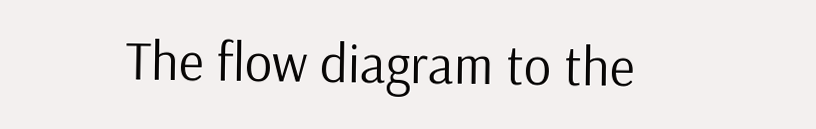The flow diagram to the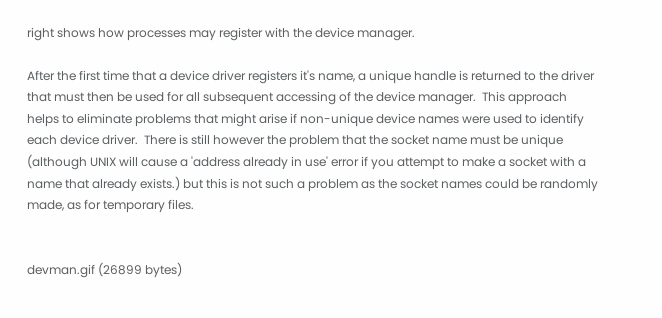right shows how processes may register with the device manager.

After the first time that a device driver registers it's name, a unique handle is returned to the driver that must then be used for all subsequent accessing of the device manager.  This approach helps to eliminate problems that might arise if non-unique device names were used to identify each device driver.  There is still however the problem that the socket name must be unique (although UNIX will cause a 'address already in use' error if you attempt to make a socket with a name that already exists.) but this is not such a problem as the socket names could be randomly made, as for temporary files.


devman.gif (26899 bytes)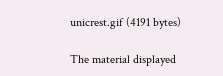unicrest.gif (4191 bytes)

The material displayed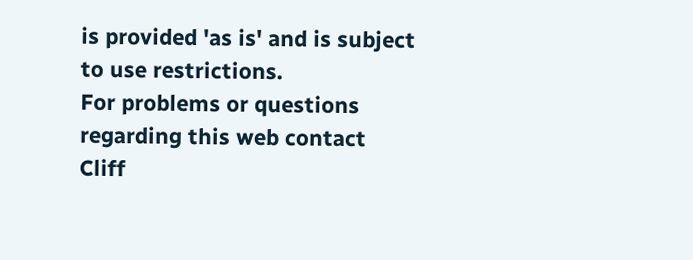is provided 'as is' and is subject to use restrictions.
For problems or questions regarding this web contact Cliff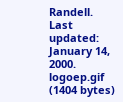Randell.
Last updated: January 14, 2000.
logoep.gif (1404 bytes)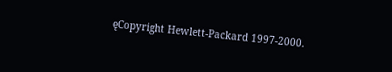ęCopyright Hewlett-Packard 1997-2000.